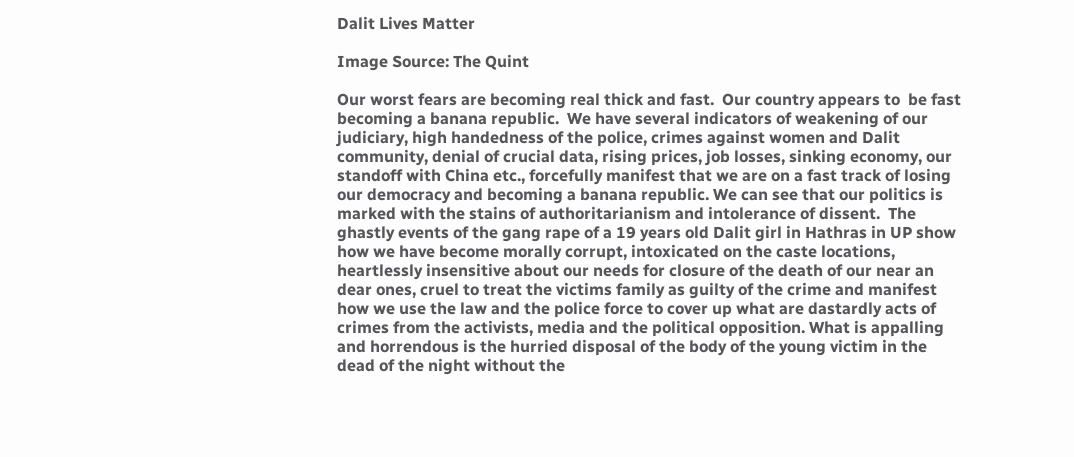Dalit Lives Matter

Image Source: The Quint

Our worst fears are becoming real thick and fast.  Our country appears to  be fast becoming a banana republic.  We have several indicators of weakening of our judiciary, high handedness of the police, crimes against women and Dalit community, denial of crucial data, rising prices, job losses, sinking economy, our standoff with China etc., forcefully manifest that we are on a fast track of losing our democracy and becoming a banana republic. We can see that our politics is marked with the stains of authoritarianism and intolerance of dissent.  The ghastly events of the gang rape of a 19 years old Dalit girl in Hathras in UP show how we have become morally corrupt, intoxicated on the caste locations, heartlessly insensitive about our needs for closure of the death of our near an dear ones, cruel to treat the victims family as guilty of the crime and manifest how we use the law and the police force to cover up what are dastardly acts of crimes from the activists, media and the political opposition. What is appalling and horrendous is the hurried disposal of the body of the young victim in the dead of the night without the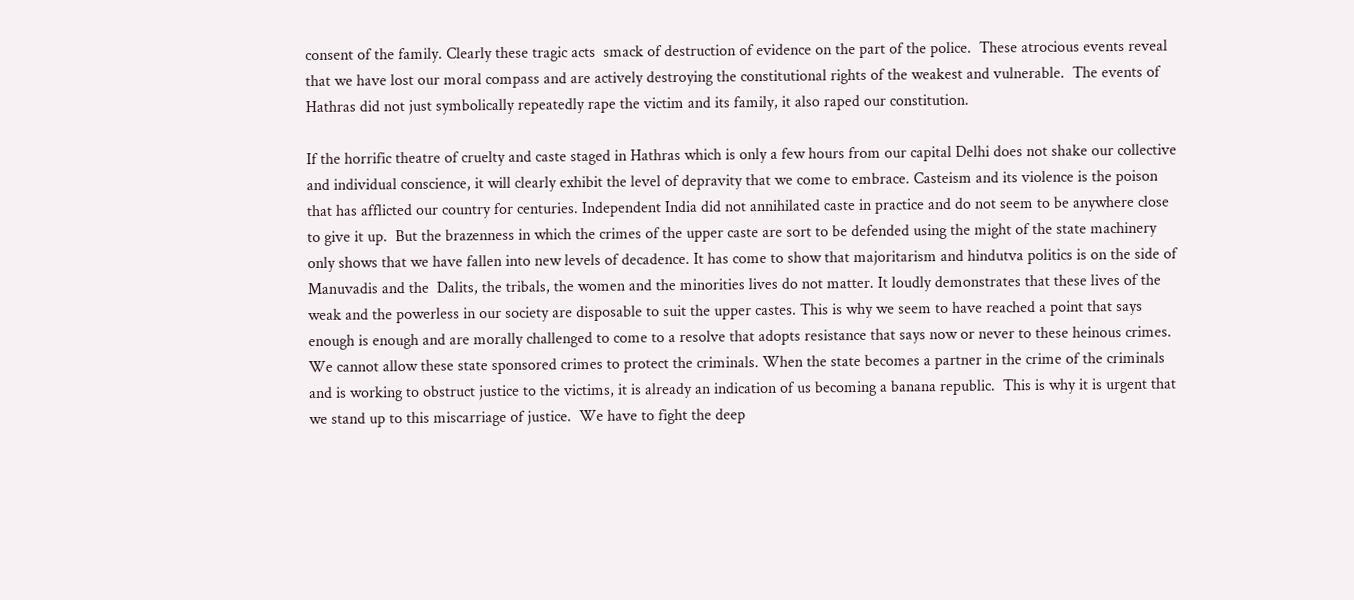consent of the family. Clearly these tragic acts  smack of destruction of evidence on the part of the police.  These atrocious events reveal that we have lost our moral compass and are actively destroying the constitutional rights of the weakest and vulnerable.  The events of Hathras did not just symbolically repeatedly rape the victim and its family, it also raped our constitution.

If the horrific theatre of cruelty and caste staged in Hathras which is only a few hours from our capital Delhi does not shake our collective and individual conscience, it will clearly exhibit the level of depravity that we come to embrace. Casteism and its violence is the poison that has afflicted our country for centuries. Independent India did not annihilated caste in practice and do not seem to be anywhere close to give it up.  But the brazenness in which the crimes of the upper caste are sort to be defended using the might of the state machinery only shows that we have fallen into new levels of decadence. It has come to show that majoritarism and hindutva politics is on the side of Manuvadis and the  Dalits, the tribals, the women and the minorities lives do not matter. It loudly demonstrates that these lives of the weak and the powerless in our society are disposable to suit the upper castes. This is why we seem to have reached a point that says enough is enough and are morally challenged to come to a resolve that adopts resistance that says now or never to these heinous crimes. We cannot allow these state sponsored crimes to protect the criminals. When the state becomes a partner in the crime of the criminals and is working to obstruct justice to the victims, it is already an indication of us becoming a banana republic.  This is why it is urgent that we stand up to this miscarriage of justice.  We have to fight the deep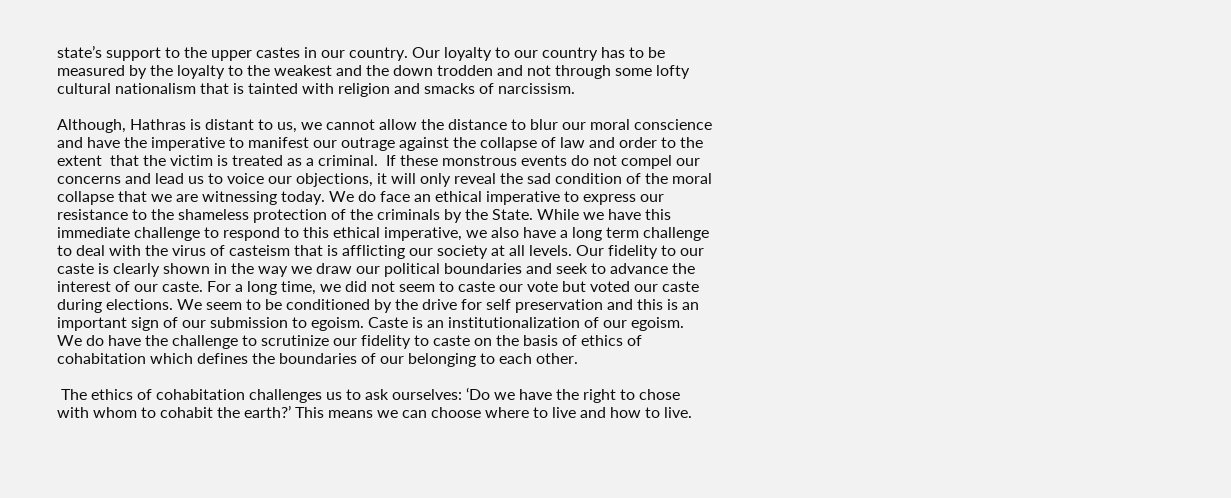state’s support to the upper castes in our country. Our loyalty to our country has to be measured by the loyalty to the weakest and the down trodden and not through some lofty cultural nationalism that is tainted with religion and smacks of narcissism.

Although, Hathras is distant to us, we cannot allow the distance to blur our moral conscience and have the imperative to manifest our outrage against the collapse of law and order to the extent  that the victim is treated as a criminal.  If these monstrous events do not compel our concerns and lead us to voice our objections, it will only reveal the sad condition of the moral collapse that we are witnessing today. We do face an ethical imperative to express our resistance to the shameless protection of the criminals by the State. While we have this immediate challenge to respond to this ethical imperative, we also have a long term challenge to deal with the virus of casteism that is afflicting our society at all levels. Our fidelity to our caste is clearly shown in the way we draw our political boundaries and seek to advance the interest of our caste. For a long time, we did not seem to caste our vote but voted our caste during elections. We seem to be conditioned by the drive for self preservation and this is an important sign of our submission to egoism. Caste is an institutionalization of our egoism.  We do have the challenge to scrutinize our fidelity to caste on the basis of ethics of cohabitation which defines the boundaries of our belonging to each other.

 The ethics of cohabitation challenges us to ask ourselves: ‘Do we have the right to chose with whom to cohabit the earth?’ This means we can choose where to live and how to live.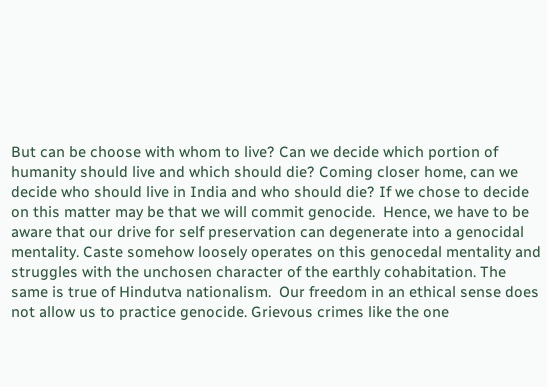But can be choose with whom to live? Can we decide which portion of humanity should live and which should die? Coming closer home, can we decide who should live in India and who should die? If we chose to decide on this matter may be that we will commit genocide.  Hence, we have to be aware that our drive for self preservation can degenerate into a genocidal mentality. Caste somehow loosely operates on this genocedal mentality and struggles with the unchosen character of the earthly cohabitation. The same is true of Hindutva nationalism.  Our freedom in an ethical sense does not allow us to practice genocide. Grievous crimes like the one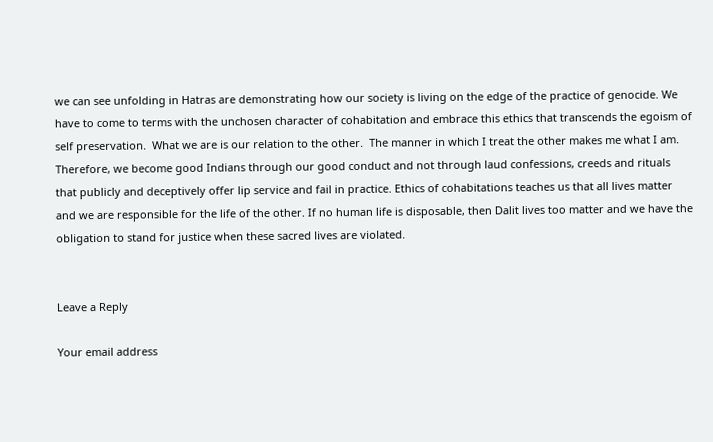we can see unfolding in Hatras are demonstrating how our society is living on the edge of the practice of genocide. We have to come to terms with the unchosen character of cohabitation and embrace this ethics that transcends the egoism of self preservation.  What we are is our relation to the other.  The manner in which I treat the other makes me what I am. Therefore, we become good Indians through our good conduct and not through laud confessions, creeds and rituals that publicly and deceptively offer lip service and fail in practice. Ethics of cohabitations teaches us that all lives matter and we are responsible for the life of the other. If no human life is disposable, then Dalit lives too matter and we have the obligation to stand for justice when these sacred lives are violated.


Leave a Reply

Your email address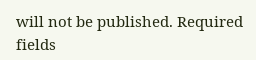will not be published. Required fields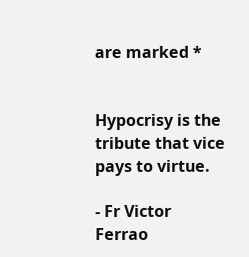are marked *


Hypocrisy is the tribute that vice pays to virtue.

- Fr Victor Ferrao